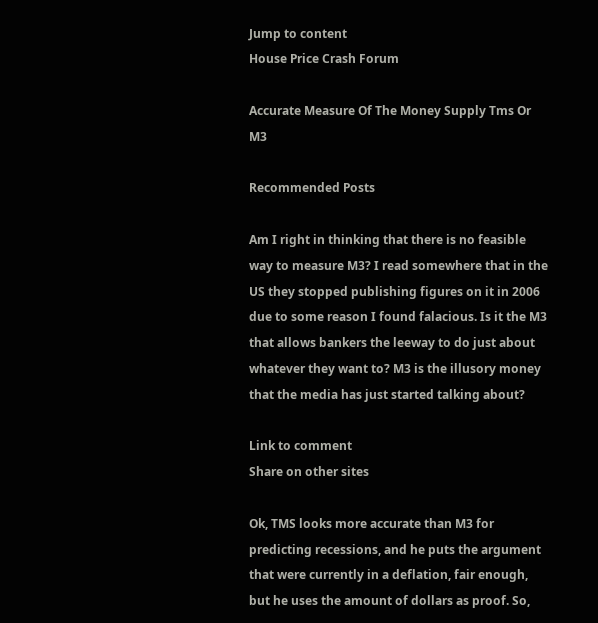Jump to content
House Price Crash Forum

Accurate Measure Of The Money Supply Tms Or M3

Recommended Posts

Am I right in thinking that there is no feasible way to measure M3? I read somewhere that in the US they stopped publishing figures on it in 2006 due to some reason I found falacious. Is it the M3 that allows bankers the leeway to do just about whatever they want to? M3 is the illusory money that the media has just started talking about?

Link to comment
Share on other sites

Ok, TMS looks more accurate than M3 for predicting recessions, and he puts the argument that were currently in a deflation, fair enough, but he uses the amount of dollars as proof. So,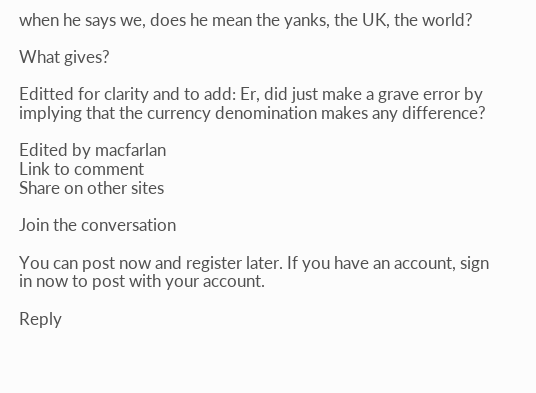when he says we, does he mean the yanks, the UK, the world?

What gives?

Editted for clarity and to add: Er, did just make a grave error by implying that the currency denomination makes any difference?

Edited by macfarlan
Link to comment
Share on other sites

Join the conversation

You can post now and register later. If you have an account, sign in now to post with your account.

Reply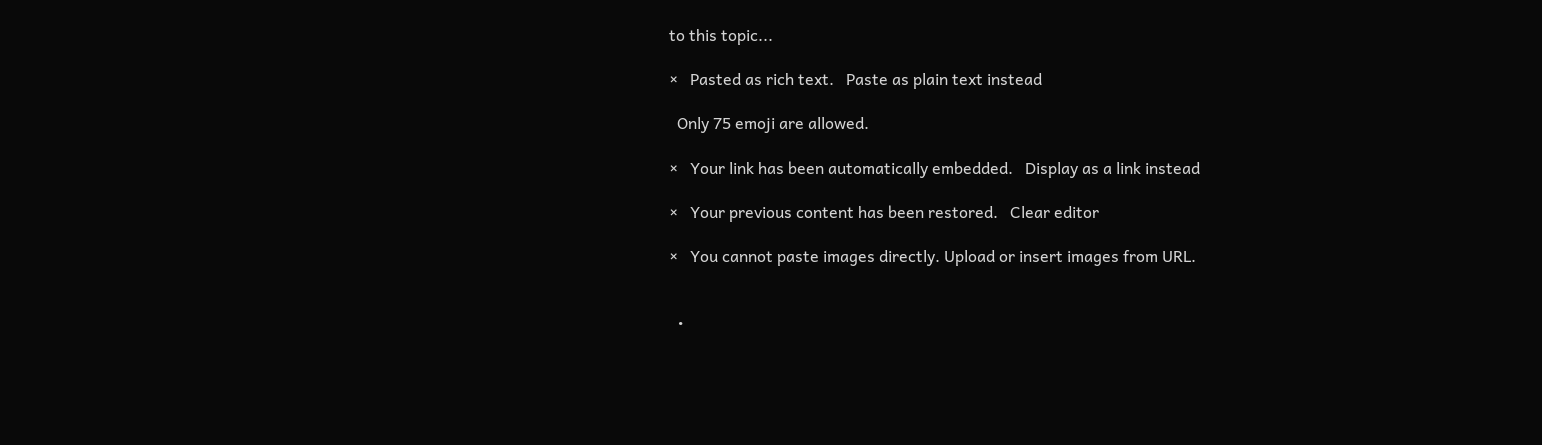to this topic...

×   Pasted as rich text.   Paste as plain text instead

  Only 75 emoji are allowed.

×   Your link has been automatically embedded.   Display as a link instead

×   Your previous content has been restored.   Clear editor

×   You cannot paste images directly. Upload or insert images from URL.


  •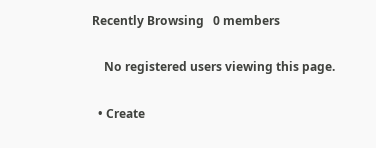Recently Browsing   0 members

    No registered users viewing this page.

  • Create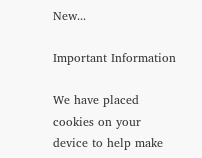New...

Important Information

We have placed cookies on your device to help make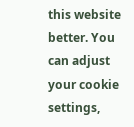this website better. You can adjust your cookie settings,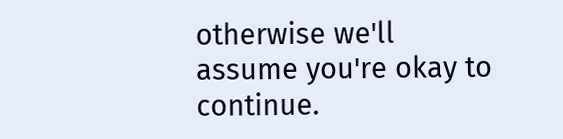otherwise we'll assume you're okay to continue.